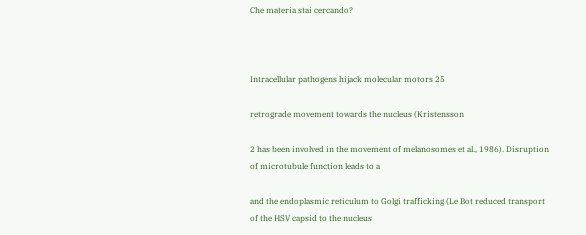Che materia stai cercando?



Intracellular pathogens hijack molecular motors 25

retrograde movement towards the nucleus (Kristensson

2 has been involved in the movement of melanosomes et al., 1986). Disruption of microtubule function leads to a

and the endoplasmic reticulum to Golgi trafficking (Le Bot reduced transport of the HSV capsid to the nucleus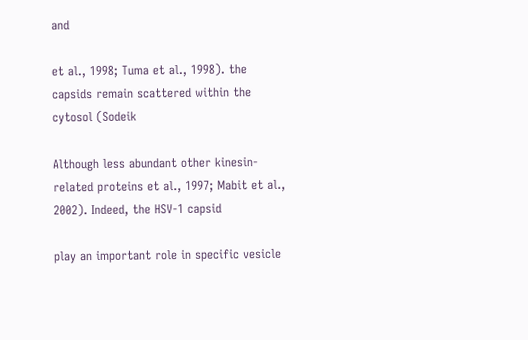and

et al., 1998; Tuma et al., 1998). the capsids remain scattered within the cytosol (Sodeik

Although less abundant other kinesin-related proteins et al., 1997; Mabit et al., 2002). Indeed, the HSV-1 capsid

play an important role in specific vesicle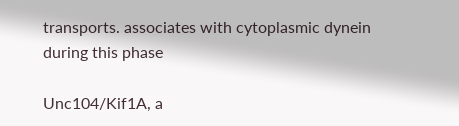transports. associates with cytoplasmic dynein during this phase

Unc104/Kif1A, a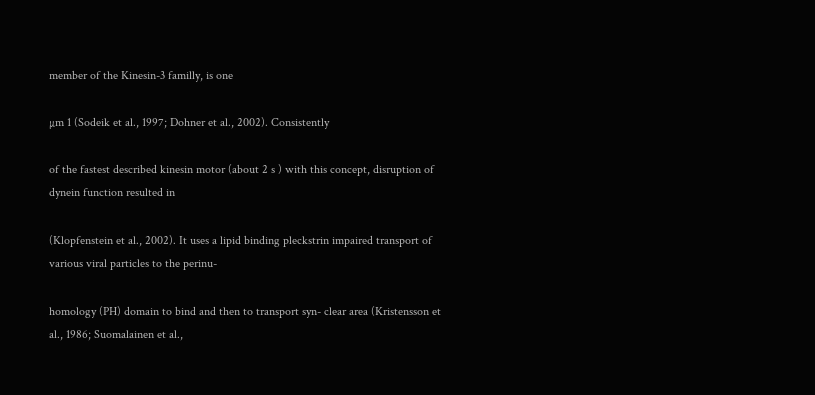member of the Kinesin-3 familly, is one

µm 1 (Sodeik et al., 1997; Dohner et al., 2002). Consistently

of the fastest described kinesin motor (about 2 s ) with this concept, disruption of dynein function resulted in

(Klopfenstein et al., 2002). It uses a lipid binding pleckstrin impaired transport of various viral particles to the perinu-

homology (PH) domain to bind and then to transport syn- clear area (Kristensson et al., 1986; Suomalainen et al.,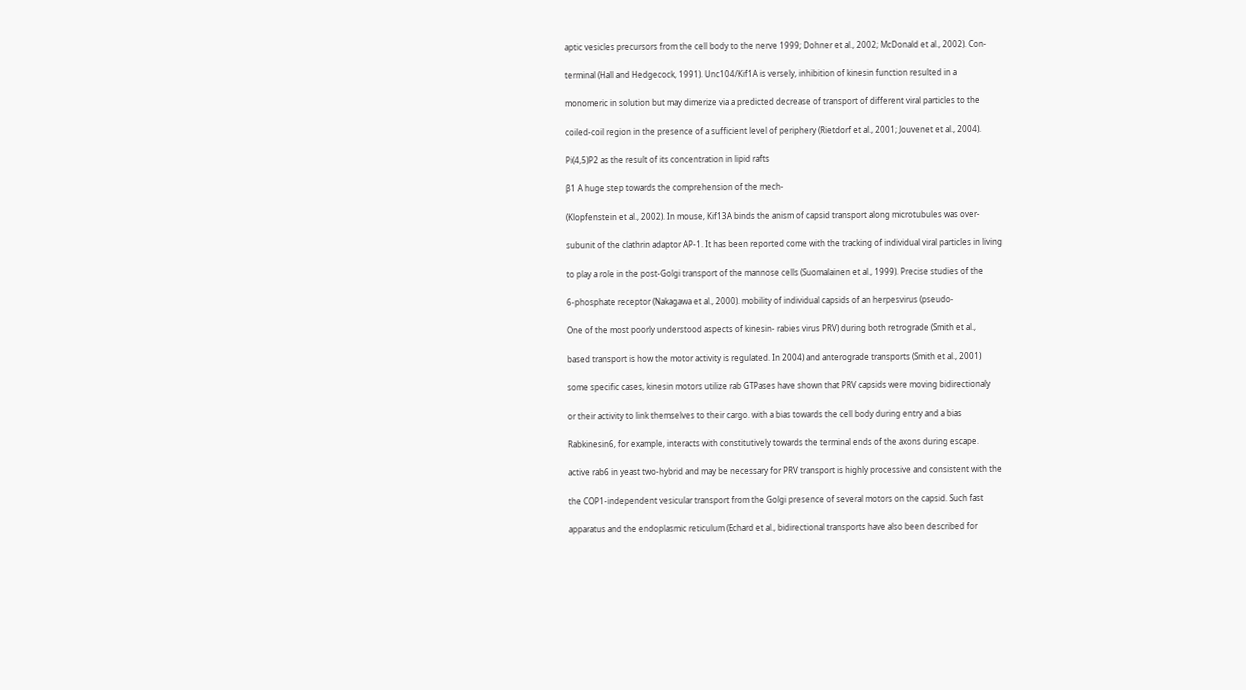aptic vesicles precursors from the cell body to the nerve 1999; Dohner et al., 2002; McDonald et al., 2002). Con-

terminal (Hall and Hedgecock, 1991). Unc104/Kif1A is versely, inhibition of kinesin function resulted in a

monomeric in solution but may dimerize via a predicted decrease of transport of different viral particles to the

coiled-coil region in the presence of a sufficient level of periphery (Rietdorf et al., 2001; Jouvenet et al., 2004).

Pi(4,5)P2 as the result of its concentration in lipid rafts

β1 A huge step towards the comprehension of the mech-

(Klopfenstein et al., 2002). In mouse, Kif13A binds the anism of capsid transport along microtubules was over-

subunit of the clathrin adaptor AP-1. It has been reported come with the tracking of individual viral particles in living

to play a role in the post-Golgi transport of the mannose cells (Suomalainen et al., 1999). Precise studies of the

6-phosphate receptor (Nakagawa et al., 2000). mobility of individual capsids of an herpesvirus (pseudo-

One of the most poorly understood aspects of kinesin- rabies virus PRV) during both retrograde (Smith et al.,

based transport is how the motor activity is regulated. In 2004) and anterograde transports (Smith et al., 2001)

some specific cases, kinesin motors utilize rab GTPases have shown that PRV capsids were moving bidirectionaly

or their activity to link themselves to their cargo. with a bias towards the cell body during entry and a bias

Rabkinesin6, for example, interacts with constitutively towards the terminal ends of the axons during escape.

active rab6 in yeast two-hybrid and may be necessary for PRV transport is highly processive and consistent with the

the COP1-independent vesicular transport from the Golgi presence of several motors on the capsid. Such fast

apparatus and the endoplasmic reticulum (Echard et al., bidirectional transports have also been described for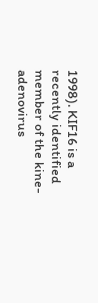1998). KIF16 is a recently identified member of the kine- adenovirus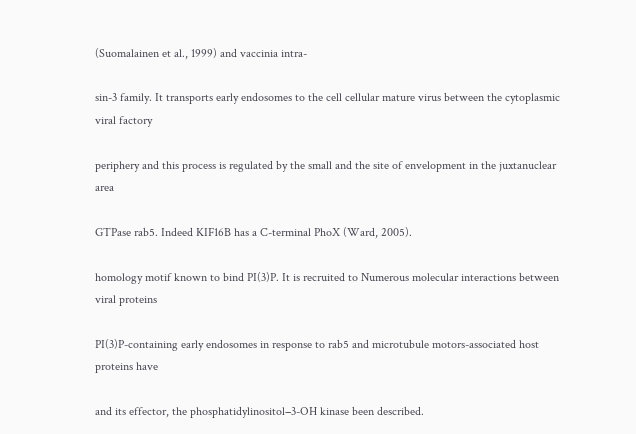(Suomalainen et al., 1999) and vaccinia intra-

sin-3 family. It transports early endosomes to the cell cellular mature virus between the cytoplasmic viral factory

periphery and this process is regulated by the small and the site of envelopment in the juxtanuclear area

GTPase rab5. Indeed KIF16B has a C-terminal PhoX (Ward, 2005).

homology motif known to bind PI(3)P. It is recruited to Numerous molecular interactions between viral proteins

PI(3)P-containing early endosomes in response to rab5 and microtubule motors-associated host proteins have

and its effector, the phosphatidylinositol−3-OH kinase been described.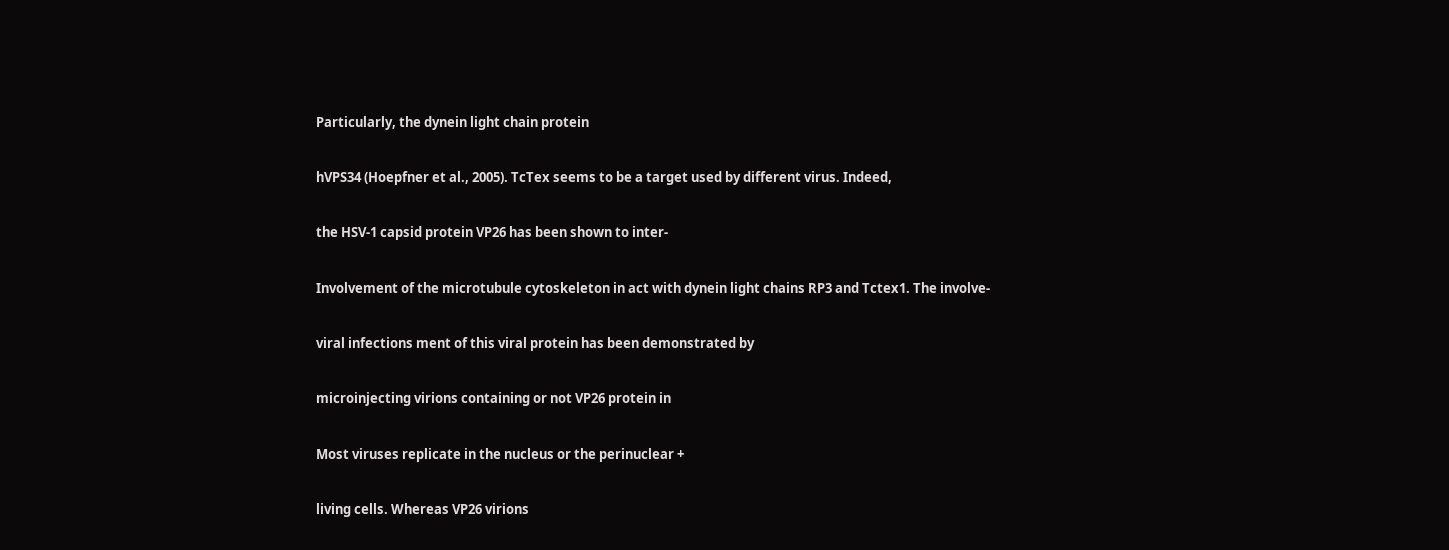Particularly, the dynein light chain protein

hVPS34 (Hoepfner et al., 2005). TcTex seems to be a target used by different virus. Indeed,

the HSV-1 capsid protein VP26 has been shown to inter-

Involvement of the microtubule cytoskeleton in act with dynein light chains RP3 and Tctex1. The involve-

viral infections ment of this viral protein has been demonstrated by

microinjecting virions containing or not VP26 protein in

Most viruses replicate in the nucleus or the perinuclear +

living cells. Whereas VP26 virions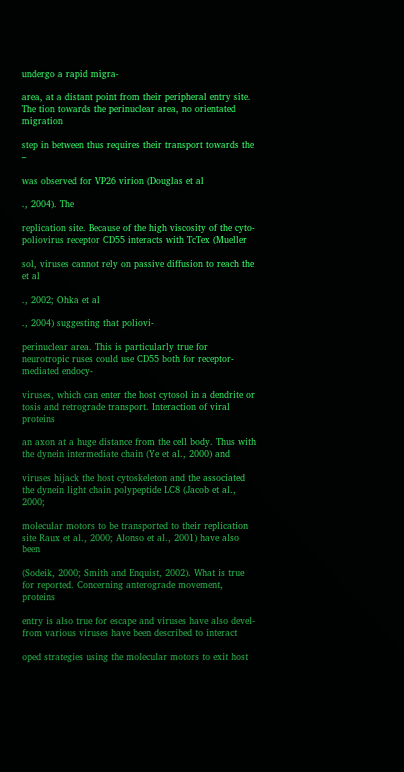undergo a rapid migra-

area, at a distant point from their peripheral entry site. The tion towards the perinuclear area, no orientated migration

step in between thus requires their transport towards the –

was observed for VP26 virion (Douglas et al

., 2004). The

replication site. Because of the high viscosity of the cyto- poliovirus receptor CD55 interacts with TcTex (Mueller

sol, viruses cannot rely on passive diffusion to reach the et al

., 2002; Ohka et al

., 2004) suggesting that poliovi-

perinuclear area. This is particularly true for neurotropic ruses could use CD55 both for receptor-mediated endocy-

viruses, which can enter the host cytosol in a dendrite or tosis and retrograde transport. Interaction of viral proteins

an axon at a huge distance from the cell body. Thus with the dynein intermediate chain (Ye et al., 2000) and

viruses hijack the host cytoskeleton and the associated the dynein light chain polypeptide LC8 (Jacob et al., 2000;

molecular motors to be transported to their replication site Raux et al., 2000; Alonso et al., 2001) have also been

(Sodeik, 2000; Smith and Enquist, 2002). What is true for reported. Concerning anterograde movement, proteins

entry is also true for escape and viruses have also devel- from various viruses have been described to interact

oped strategies using the molecular motors to exit host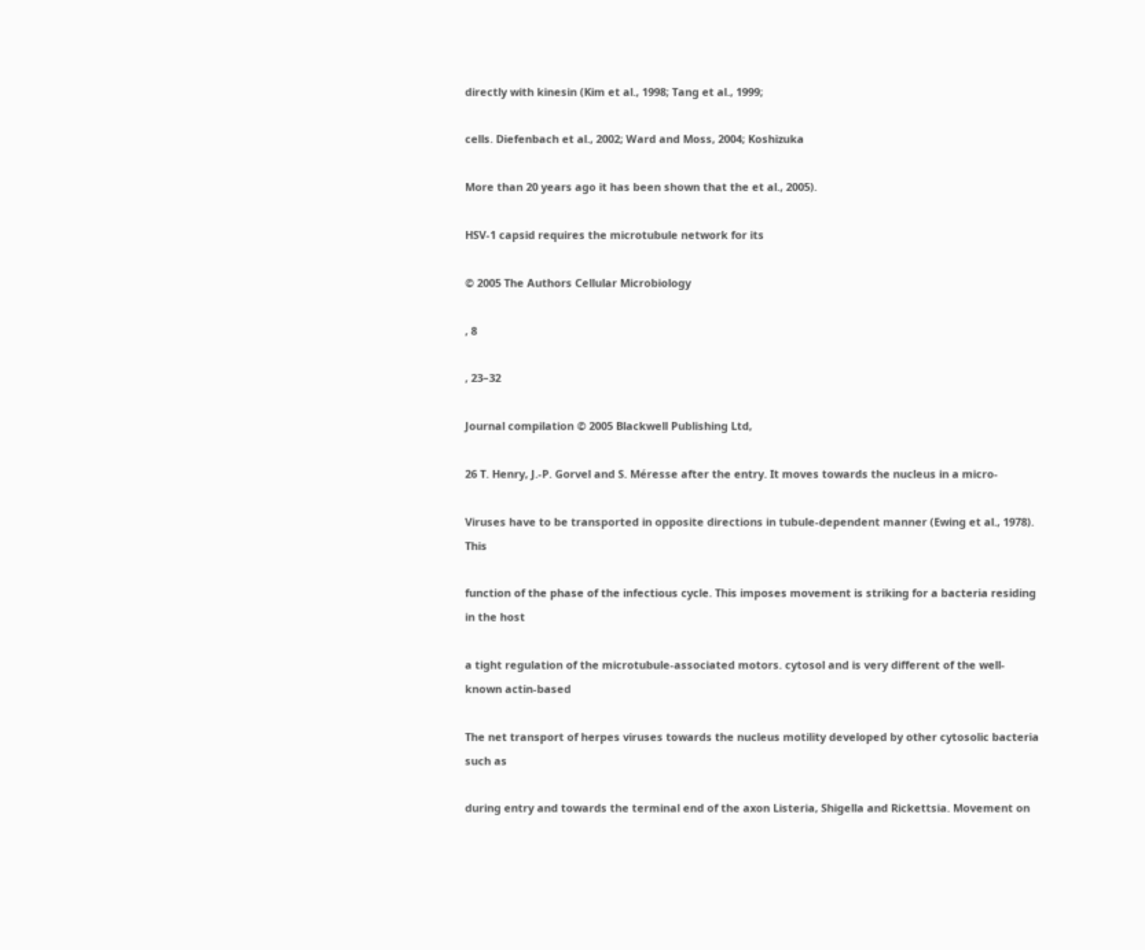directly with kinesin (Kim et al., 1998; Tang et al., 1999;

cells. Diefenbach et al., 2002; Ward and Moss, 2004; Koshizuka

More than 20 years ago it has been shown that the et al., 2005).

HSV-1 capsid requires the microtubule network for its

© 2005 The Authors Cellular Microbiology

, 8

, 23–32

Journal compilation © 2005 Blackwell Publishing Ltd,

26 T. Henry, J.-P. Gorvel and S. Méresse after the entry. It moves towards the nucleus in a micro-

Viruses have to be transported in opposite directions in tubule-dependent manner (Ewing et al., 1978). This

function of the phase of the infectious cycle. This imposes movement is striking for a bacteria residing in the host

a tight regulation of the microtubule-associated motors. cytosol and is very different of the well-known actin-based

The net transport of herpes viruses towards the nucleus motility developed by other cytosolic bacteria such as

during entry and towards the terminal end of the axon Listeria, Shigella and Rickettsia. Movement on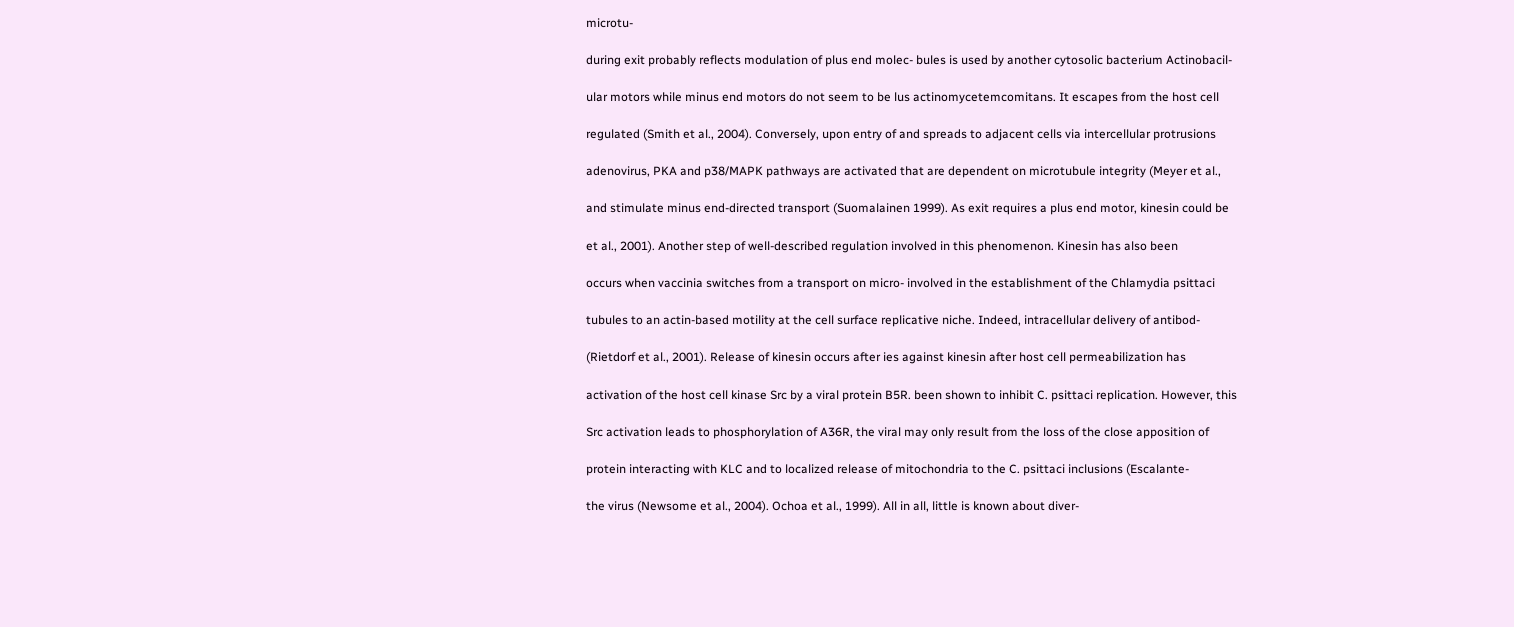microtu-

during exit probably reflects modulation of plus end molec- bules is used by another cytosolic bacterium Actinobacil-

ular motors while minus end motors do not seem to be lus actinomycetemcomitans. It escapes from the host cell

regulated (Smith et al., 2004). Conversely, upon entry of and spreads to adjacent cells via intercellular protrusions

adenovirus, PKA and p38/MAPK pathways are activated that are dependent on microtubule integrity (Meyer et al.,

and stimulate minus end-directed transport (Suomalainen 1999). As exit requires a plus end motor, kinesin could be

et al., 2001). Another step of well-described regulation involved in this phenomenon. Kinesin has also been

occurs when vaccinia switches from a transport on micro- involved in the establishment of the Chlamydia psittaci

tubules to an actin-based motility at the cell surface replicative niche. Indeed, intracellular delivery of antibod-

(Rietdorf et al., 2001). Release of kinesin occurs after ies against kinesin after host cell permeabilization has

activation of the host cell kinase Src by a viral protein B5R. been shown to inhibit C. psittaci replication. However, this

Src activation leads to phosphorylation of A36R, the viral may only result from the loss of the close apposition of

protein interacting with KLC and to localized release of mitochondria to the C. psittaci inclusions (Escalante-

the virus (Newsome et al., 2004). Ochoa et al., 1999). All in all, little is known about diver-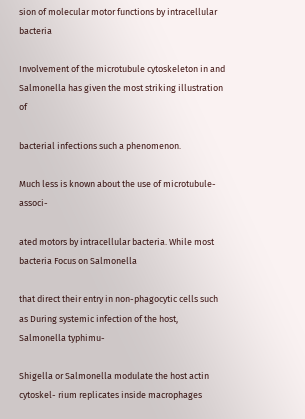sion of molecular motor functions by intracellular bacteria

Involvement of the microtubule cytoskeleton in and Salmonella has given the most striking illustration of

bacterial infections such a phenomenon.

Much less is known about the use of microtubule-associ-

ated motors by intracellular bacteria. While most bacteria Focus on Salmonella

that direct their entry in non-phagocytic cells such as During systemic infection of the host, Salmonella typhimu-

Shigella or Salmonella modulate the host actin cytoskel- rium replicates inside macrophages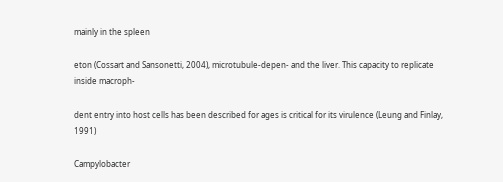mainly in the spleen

eton (Cossart and Sansonetti, 2004), microtubule-depen- and the liver. This capacity to replicate inside macroph-

dent entry into host cells has been described for ages is critical for its virulence (Leung and Finlay, 1991)

Campylobacter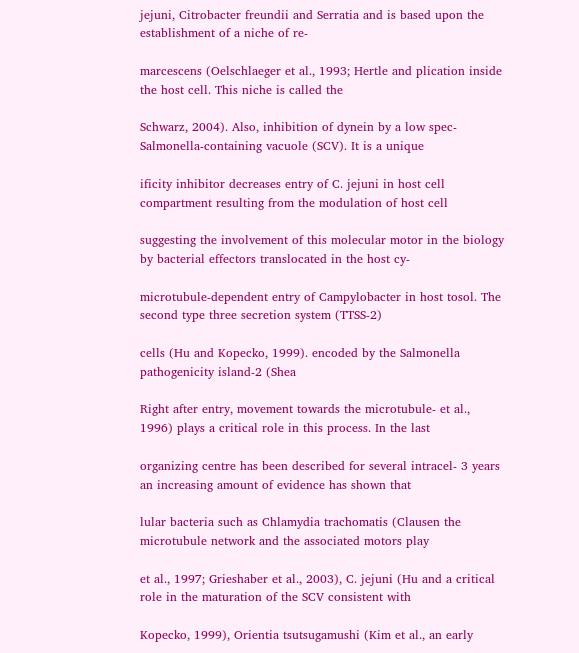jejuni, Citrobacter freundii and Serratia and is based upon the establishment of a niche of re-

marcescens (Oelschlaeger et al., 1993; Hertle and plication inside the host cell. This niche is called the

Schwarz, 2004). Also, inhibition of dynein by a low spec- Salmonella-containing vacuole (SCV). It is a unique

ificity inhibitor decreases entry of C. jejuni in host cell compartment resulting from the modulation of host cell

suggesting the involvement of this molecular motor in the biology by bacterial effectors translocated in the host cy-

microtubule-dependent entry of Campylobacter in host tosol. The second type three secretion system (TTSS-2)

cells (Hu and Kopecko, 1999). encoded by the Salmonella pathogenicity island-2 (Shea

Right after entry, movement towards the microtubule- et al., 1996) plays a critical role in this process. In the last

organizing centre has been described for several intracel- 3 years an increasing amount of evidence has shown that

lular bacteria such as Chlamydia trachomatis (Clausen the microtubule network and the associated motors play

et al., 1997; Grieshaber et al., 2003), C. jejuni (Hu and a critical role in the maturation of the SCV consistent with

Kopecko, 1999), Orientia tsutsugamushi (Kim et al., an early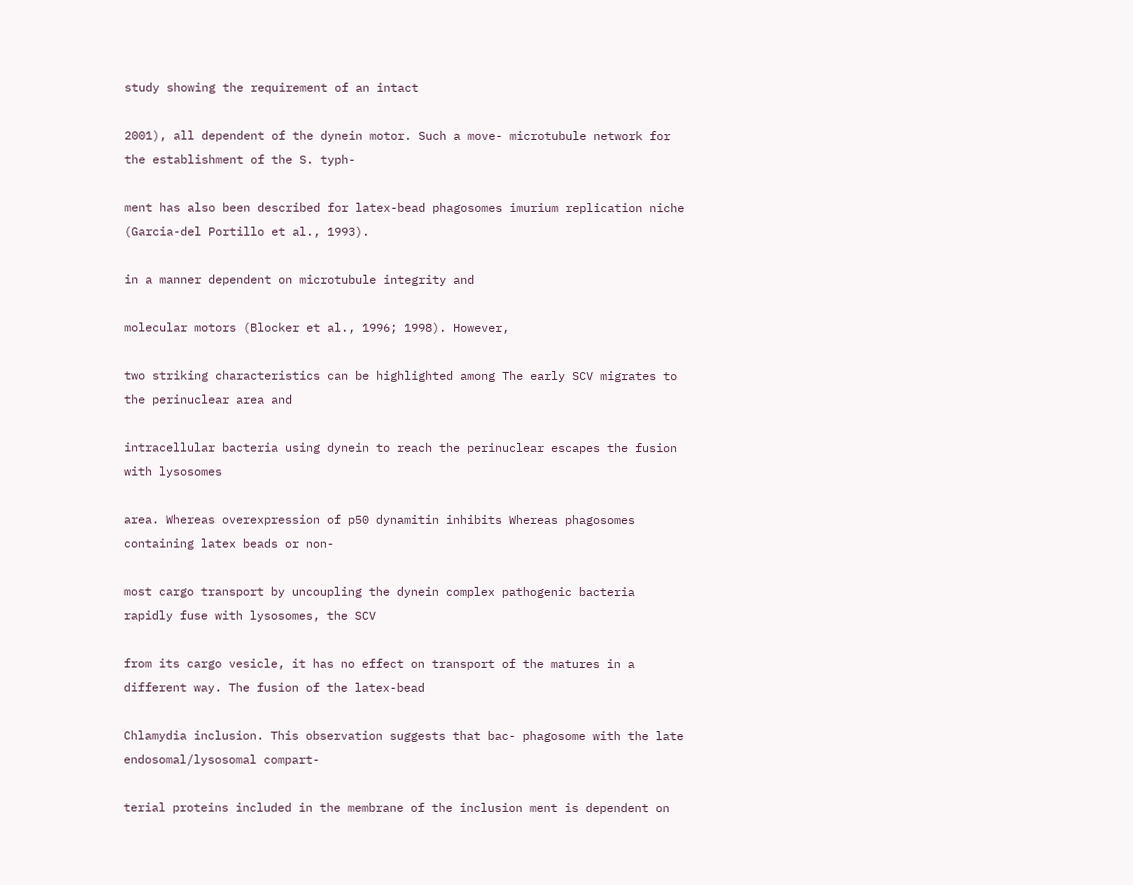study showing the requirement of an intact

2001), all dependent of the dynein motor. Such a move- microtubule network for the establishment of the S. typh-

ment has also been described for latex-bead phagosomes imurium replication niche (Garcia-del Portillo et al., 1993).

in a manner dependent on microtubule integrity and

molecular motors (Blocker et al., 1996; 1998). However,

two striking characteristics can be highlighted among The early SCV migrates to the perinuclear area and

intracellular bacteria using dynein to reach the perinuclear escapes the fusion with lysosomes

area. Whereas overexpression of p50 dynamitin inhibits Whereas phagosomes containing latex beads or non-

most cargo transport by uncoupling the dynein complex pathogenic bacteria rapidly fuse with lysosomes, the SCV

from its cargo vesicle, it has no effect on transport of the matures in a different way. The fusion of the latex-bead

Chlamydia inclusion. This observation suggests that bac- phagosome with the late endosomal/lysosomal compart-

terial proteins included in the membrane of the inclusion ment is dependent on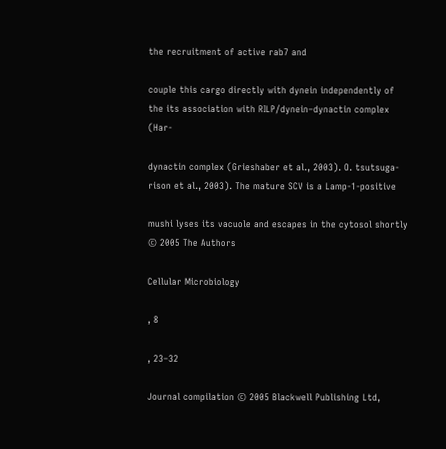the recruitment of active rab7 and

couple this cargo directly with dynein independently of the its association with RILP/dynein–dynactin complex (Har-

dynactin complex (Grieshaber et al., 2003). O. tsutsuga- rison et al., 2003). The mature SCV is a Lamp-1-positive

mushi lyses its vacuole and escapes in the cytosol shortly © 2005 The Authors

Cellular Microbiology

, 8

, 23–32

Journal compilation © 2005 Blackwell Publishing Ltd,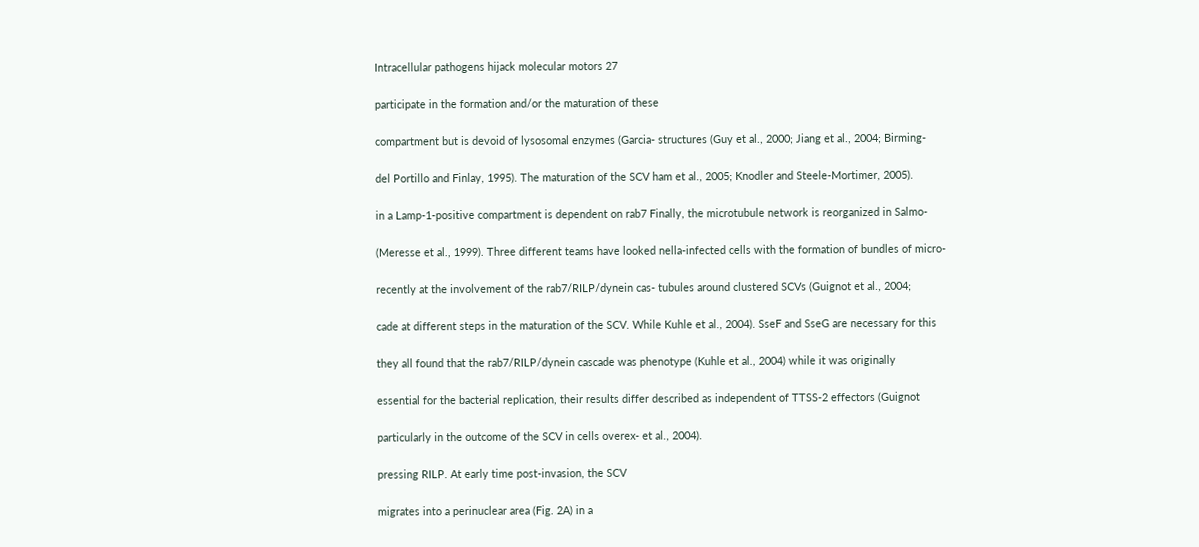Intracellular pathogens hijack molecular motors 27

participate in the formation and/or the maturation of these

compartment but is devoid of lysosomal enzymes (Garcia- structures (Guy et al., 2000; Jiang et al., 2004; Birming-

del Portillo and Finlay, 1995). The maturation of the SCV ham et al., 2005; Knodler and Steele-Mortimer, 2005).

in a Lamp-1-positive compartment is dependent on rab7 Finally, the microtubule network is reorganized in Salmo-

(Meresse et al., 1999). Three different teams have looked nella-infected cells with the formation of bundles of micro-

recently at the involvement of the rab7/RILP/dynein cas- tubules around clustered SCVs (Guignot et al., 2004;

cade at different steps in the maturation of the SCV. While Kuhle et al., 2004). SseF and SseG are necessary for this

they all found that the rab7/RILP/dynein cascade was phenotype (Kuhle et al., 2004) while it was originally

essential for the bacterial replication, their results differ described as independent of TTSS-2 effectors (Guignot

particularly in the outcome of the SCV in cells overex- et al., 2004).

pressing RILP. At early time post-invasion, the SCV

migrates into a perinuclear area (Fig. 2A) in a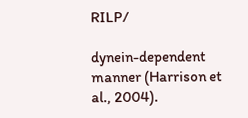RILP/

dynein-dependent manner (Harrison et al., 2004).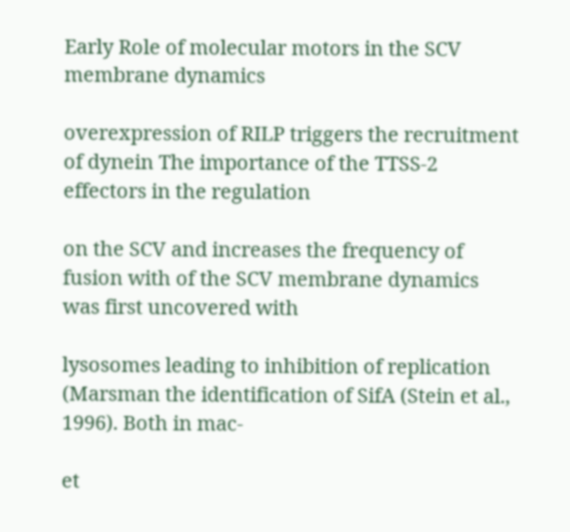Early Role of molecular motors in the SCV membrane dynamics

overexpression of RILP triggers the recruitment of dynein The importance of the TTSS-2 effectors in the regulation

on the SCV and increases the frequency of fusion with of the SCV membrane dynamics was first uncovered with

lysosomes leading to inhibition of replication (Marsman the identification of SifA (Stein et al., 1996). Both in mac-

et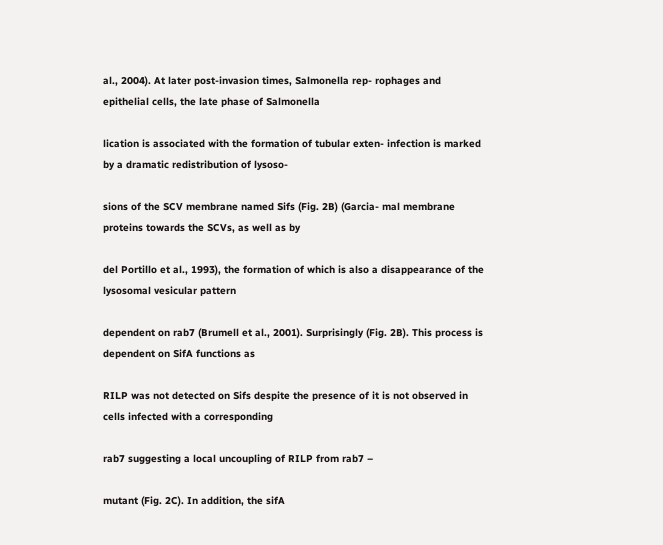al., 2004). At later post-invasion times, Salmonella rep- rophages and epithelial cells, the late phase of Salmonella

lication is associated with the formation of tubular exten- infection is marked by a dramatic redistribution of lysoso-

sions of the SCV membrane named Sifs (Fig. 2B) (Garcia- mal membrane proteins towards the SCVs, as well as by

del Portillo et al., 1993), the formation of which is also a disappearance of the lysosomal vesicular pattern

dependent on rab7 (Brumell et al., 2001). Surprisingly (Fig. 2B). This process is dependent on SifA functions as

RILP was not detected on Sifs despite the presence of it is not observed in cells infected with a corresponding

rab7 suggesting a local uncoupling of RILP from rab7 –

mutant (Fig. 2C). In addition, the sifA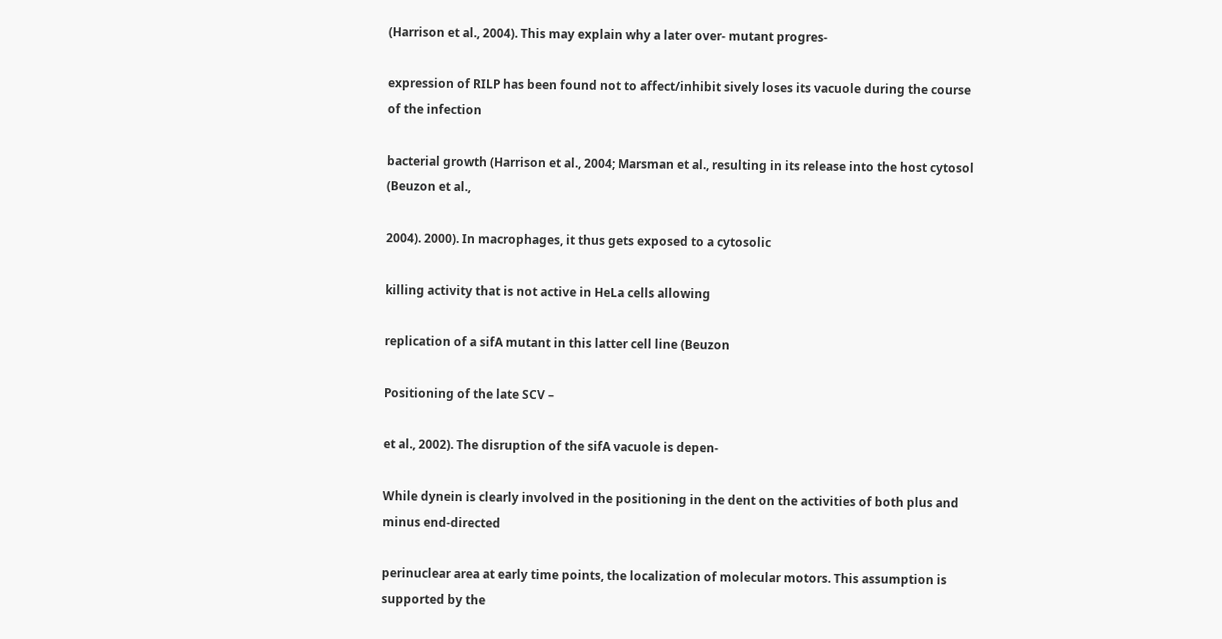(Harrison et al., 2004). This may explain why a later over- mutant progres-

expression of RILP has been found not to affect/inhibit sively loses its vacuole during the course of the infection

bacterial growth (Harrison et al., 2004; Marsman et al., resulting in its release into the host cytosol (Beuzon et al.,

2004). 2000). In macrophages, it thus gets exposed to a cytosolic

killing activity that is not active in HeLa cells allowing

replication of a sifA mutant in this latter cell line (Beuzon

Positioning of the late SCV –

et al., 2002). The disruption of the sifA vacuole is depen-

While dynein is clearly involved in the positioning in the dent on the activities of both plus and minus end-directed

perinuclear area at early time points, the localization of molecular motors. This assumption is supported by the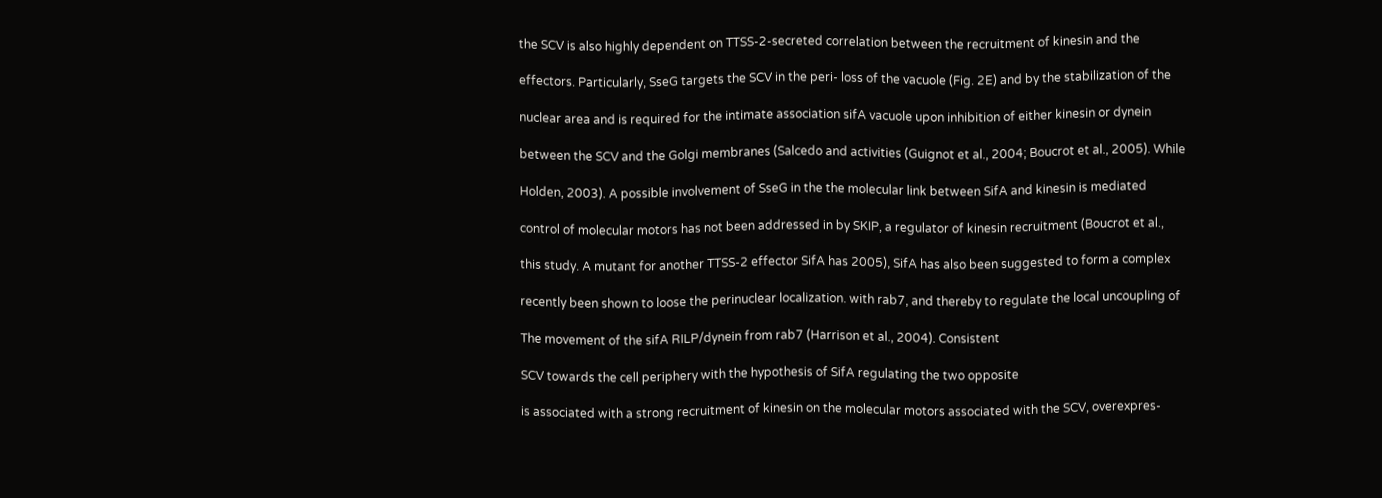the SCV is also highly dependent on TTSS-2-secreted correlation between the recruitment of kinesin and the

effectors. Particularly, SseG targets the SCV in the peri- loss of the vacuole (Fig. 2E) and by the stabilization of the

nuclear area and is required for the intimate association sifA vacuole upon inhibition of either kinesin or dynein

between the SCV and the Golgi membranes (Salcedo and activities (Guignot et al., 2004; Boucrot et al., 2005). While

Holden, 2003). A possible involvement of SseG in the the molecular link between SifA and kinesin is mediated

control of molecular motors has not been addressed in by SKIP, a regulator of kinesin recruitment (Boucrot et al.,

this study. A mutant for another TTSS-2 effector SifA has 2005), SifA has also been suggested to form a complex

recently been shown to loose the perinuclear localization. with rab7, and thereby to regulate the local uncoupling of

The movement of the sifA RILP/dynein from rab7 (Harrison et al., 2004). Consistent

SCV towards the cell periphery with the hypothesis of SifA regulating the two opposite

is associated with a strong recruitment of kinesin on the molecular motors associated with the SCV, overexpres-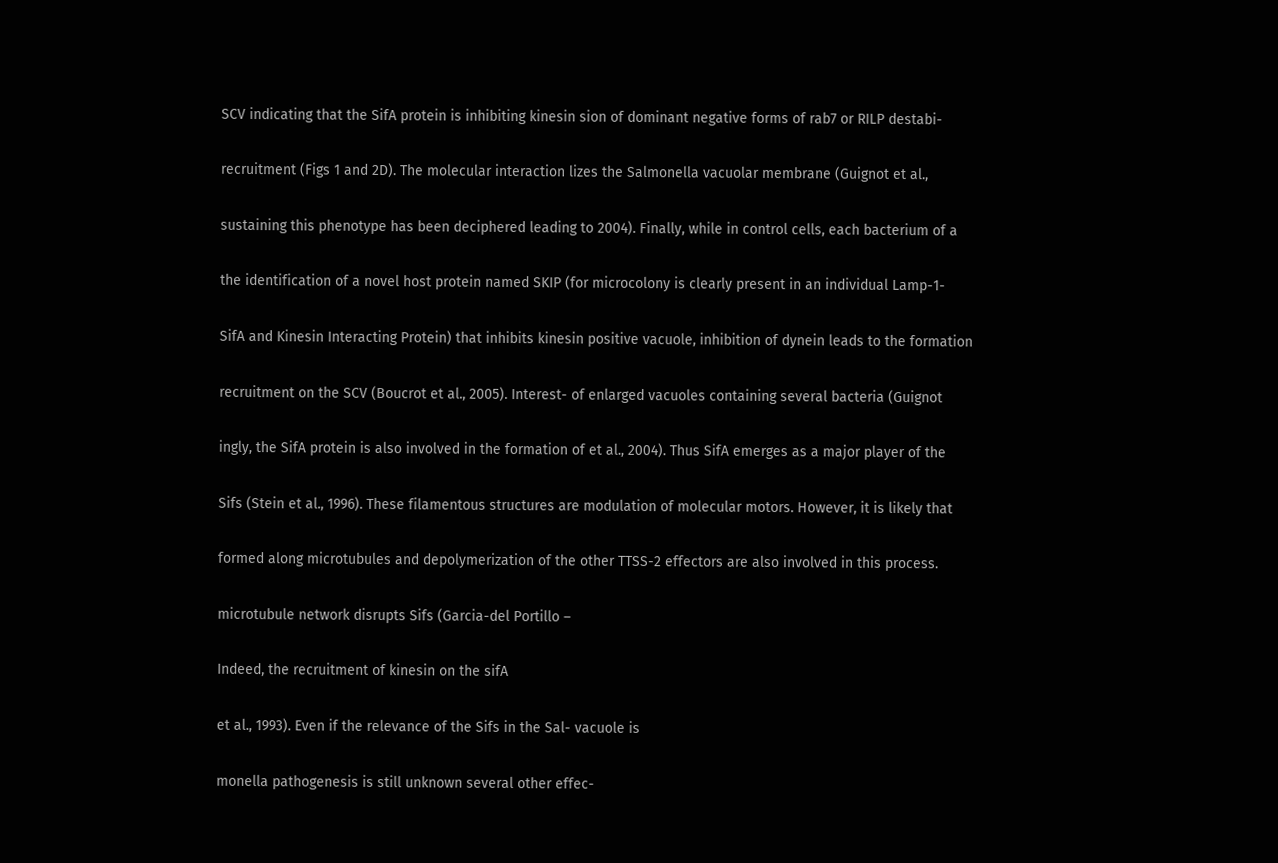SCV indicating that the SifA protein is inhibiting kinesin sion of dominant negative forms of rab7 or RILP destabi-

recruitment (Figs 1 and 2D). The molecular interaction lizes the Salmonella vacuolar membrane (Guignot et al.,

sustaining this phenotype has been deciphered leading to 2004). Finally, while in control cells, each bacterium of a

the identification of a novel host protein named SKIP (for microcolony is clearly present in an individual Lamp-1-

SifA and Kinesin Interacting Protein) that inhibits kinesin positive vacuole, inhibition of dynein leads to the formation

recruitment on the SCV (Boucrot et al., 2005). Interest- of enlarged vacuoles containing several bacteria (Guignot

ingly, the SifA protein is also involved in the formation of et al., 2004). Thus SifA emerges as a major player of the

Sifs (Stein et al., 1996). These filamentous structures are modulation of molecular motors. However, it is likely that

formed along microtubules and depolymerization of the other TTSS-2 effectors are also involved in this process.

microtubule network disrupts Sifs (Garcia-del Portillo –

Indeed, the recruitment of kinesin on the sifA

et al., 1993). Even if the relevance of the Sifs in the Sal- vacuole is

monella pathogenesis is still unknown several other effec-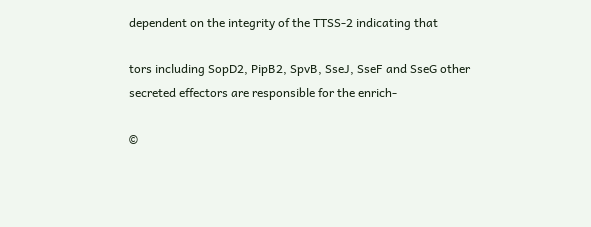dependent on the integrity of the TTSS-2 indicating that

tors including SopD2, PipB2, SpvB, SseJ, SseF and SseG other secreted effectors are responsible for the enrich-

©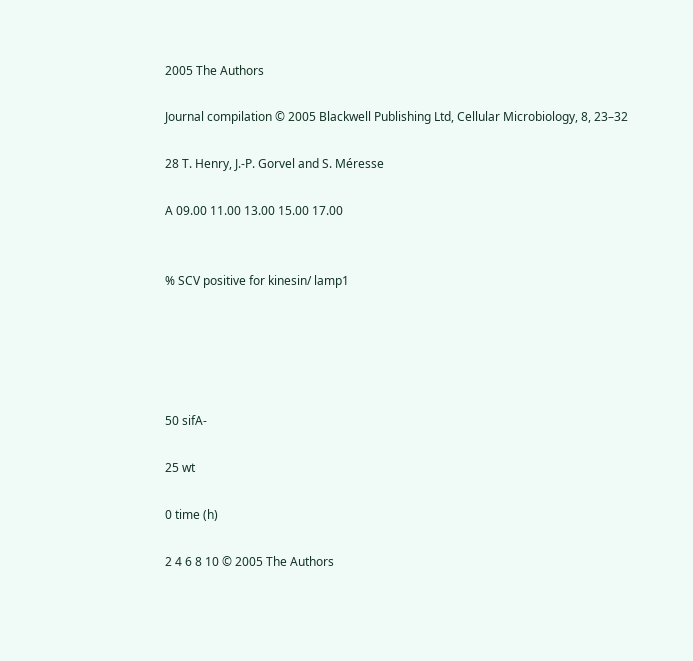2005 The Authors

Journal compilation © 2005 Blackwell Publishing Ltd, Cellular Microbiology, 8, 23–32

28 T. Henry, J.-P. Gorvel and S. Méresse

A 09.00 11.00 13.00 15.00 17.00


% SCV positive for kinesin/ lamp1





50 sifA-

25 wt

0 time (h)

2 4 6 8 10 © 2005 The Authors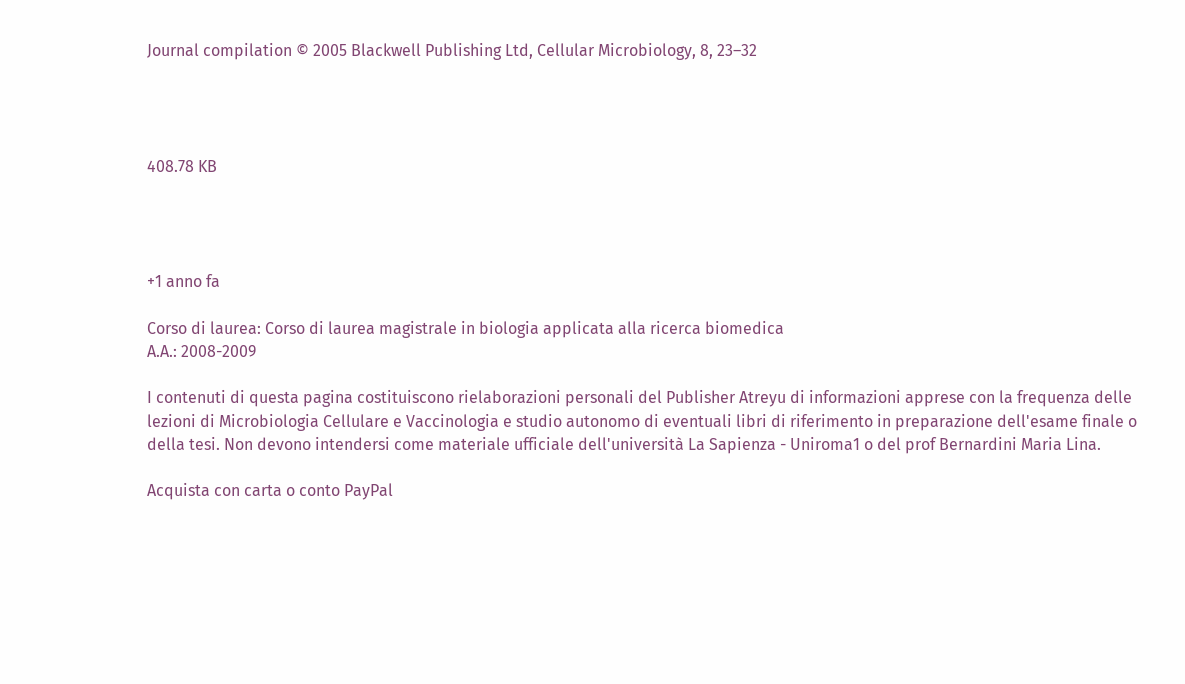Journal compilation © 2005 Blackwell Publishing Ltd, Cellular Microbiology, 8, 23–32




408.78 KB




+1 anno fa

Corso di laurea: Corso di laurea magistrale in biologia applicata alla ricerca biomedica
A.A.: 2008-2009

I contenuti di questa pagina costituiscono rielaborazioni personali del Publisher Atreyu di informazioni apprese con la frequenza delle lezioni di Microbiologia Cellulare e Vaccinologia e studio autonomo di eventuali libri di riferimento in preparazione dell'esame finale o della tesi. Non devono intendersi come materiale ufficiale dell'università La Sapienza - Uniroma1 o del prof Bernardini Maria Lina.

Acquista con carta o conto PayPal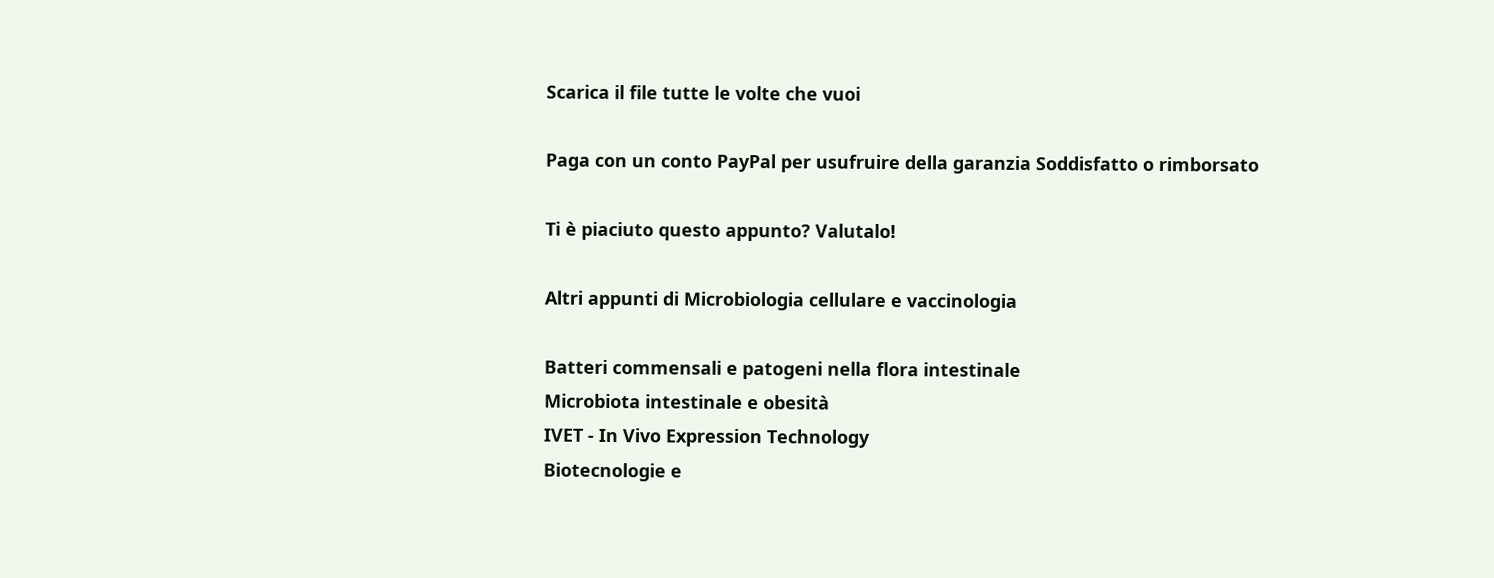Scarica il file tutte le volte che vuoi

Paga con un conto PayPal per usufruire della garanzia Soddisfatto o rimborsato

Ti è piaciuto questo appunto? Valutalo!

Altri appunti di Microbiologia cellulare e vaccinologia

Batteri commensali e patogeni nella flora intestinale
Microbiota intestinale e obesità
IVET - In Vivo Expression Technology
Biotecnologie e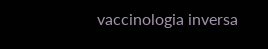vaccinologia inversa